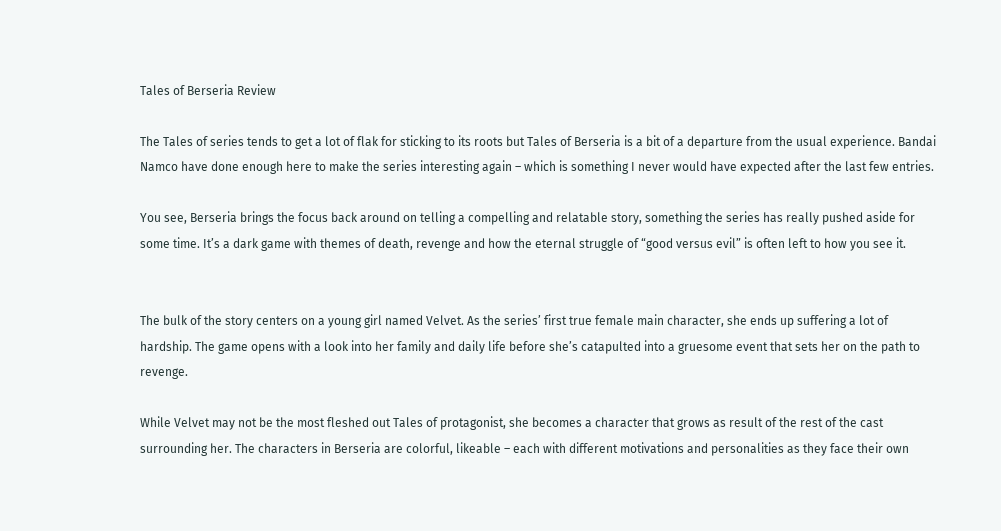Tales of Berseria Review

The Tales of series tends to get a lot of flak for sticking to its roots but Tales of Berseria is a bit of a departure from the usual experience. Bandai Namco have done enough here to make the series interesting again – which is something I never would have expected after the last few entries.

You see, Berseria brings the focus back around on telling a compelling and relatable story, something the series has really pushed aside for some time. It’s a dark game with themes of death, revenge and how the eternal struggle of “good versus evil” is often left to how you see it.


The bulk of the story centers on a young girl named Velvet. As the series’ first true female main character, she ends up suffering a lot of hardship. The game opens with a look into her family and daily life before she’s catapulted into a gruesome event that sets her on the path to revenge.

While Velvet may not be the most fleshed out Tales of protagonist, she becomes a character that grows as result of the rest of the cast surrounding her. The characters in Berseria are colorful, likeable – each with different motivations and personalities as they face their own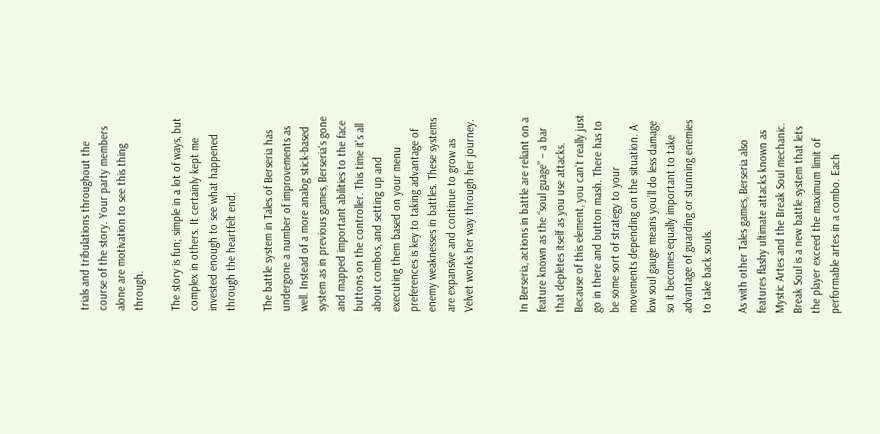trials and tribulations throughout the course of the story. Your party members alone are motivation to see this thing through.

The story is fun; simple in a lot of ways, but complex in others. It certainly kept me invested enough to see what happened through the heartfelt end.

The battle system in Tales of Berseria has undergone a number of improvements as well. Instead of a more analog stick-based system as in previous games, Berseria's gone and mapped important abilities to the face buttons on the controller. This time it's all about combos, and setting up and executing them based on your menu preferences is key to taking advantage of enemy weaknesses in battles. These systems are expansive and continue to grow as Velvet works her way through her journey.


In Berseria, actions in battle are reliant on a feature known as the “soul guage” – a bar that depletes itself as you use attacks. Because of this element, you can’t really just go in there and button mash. There has to be some sort of strategy to your movements depending on the situation. A low soul gauge means you’ll do less damage so it becomes equally important to take advantage of guarding or stunning enemies to take back souls.

As with other Tales games, Berseria also features flashy ultimate attacks known as Mystic Artes and the Break Soul mechanic. Break Soul is a new battle system that lets the player exceed the maximum limit of performable artes in a combo. Each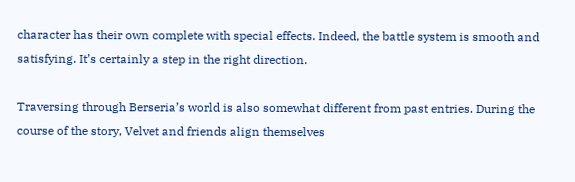character has their own complete with special effects. Indeed, the battle system is smooth and satisfying. It’s certainly a step in the right direction.

Traversing through Berseria’s world is also somewhat different from past entries. During the course of the story, Velvet and friends align themselves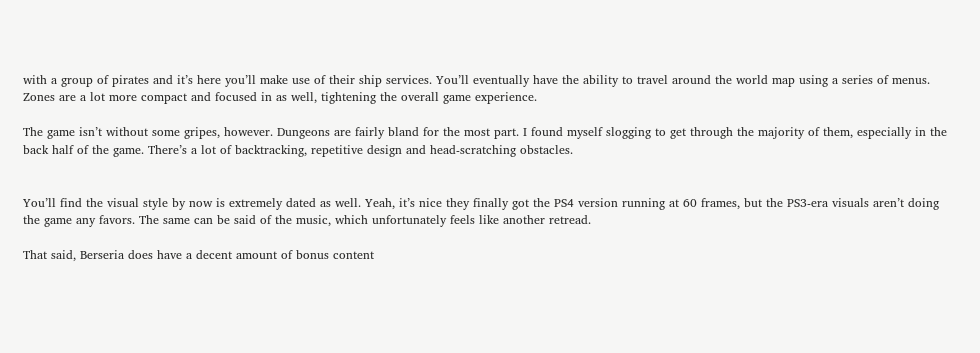with a group of pirates and it’s here you’ll make use of their ship services. You’ll eventually have the ability to travel around the world map using a series of menus. Zones are a lot more compact and focused in as well, tightening the overall game experience.

The game isn’t without some gripes, however. Dungeons are fairly bland for the most part. I found myself slogging to get through the majority of them, especially in the back half of the game. There’s a lot of backtracking, repetitive design and head-scratching obstacles.


You’ll find the visual style by now is extremely dated as well. Yeah, it’s nice they finally got the PS4 version running at 60 frames, but the PS3-era visuals aren’t doing the game any favors. The same can be said of the music, which unfortunately feels like another retread.

That said, Berseria does have a decent amount of bonus content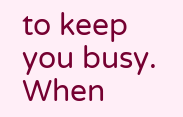to keep you busy. When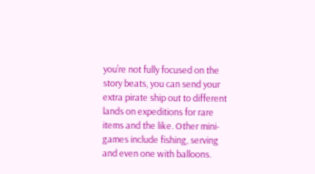you’re not fully focused on the story beats, you can send your extra pirate ship out to different lands on expeditions for rare items and the like. Other mini-games include fishing, serving and even one with balloons.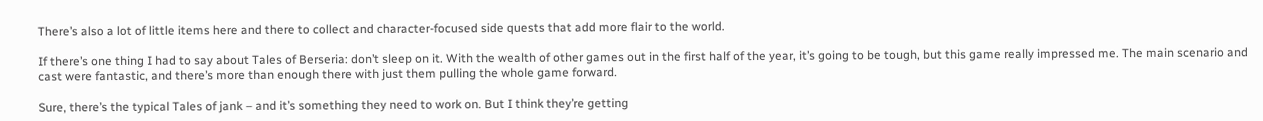There’s also a lot of little items here and there to collect and character-focused side quests that add more flair to the world.

If there’s one thing I had to say about Tales of Berseria: don’t sleep on it. With the wealth of other games out in the first half of the year, it’s going to be tough, but this game really impressed me. The main scenario and cast were fantastic, and there’s more than enough there with just them pulling the whole game forward.

Sure, there’s the typical Tales of jank – and it’s something they need to work on. But I think they’re getting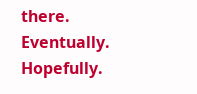there. Eventually. Hopefully.